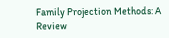Family Projection Methods: A Review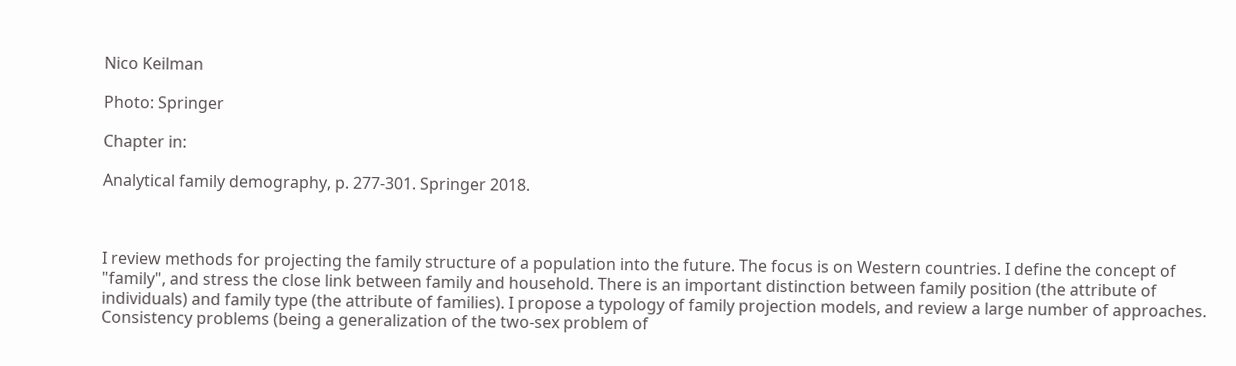Nico Keilman

Photo: Springer

Chapter in:

Analytical family demography, p. 277-301. Springer 2018.



I review methods for projecting the family structure of a population into the future. The focus is on Western countries. I define the concept of "family", and stress the close link between family and household. There is an important distinction between family position (the attribute of individuals) and family type (the attribute of families). I propose a typology of family projection models, and review a large number of approaches. Consistency problems (being a generalization of the two-sex problem of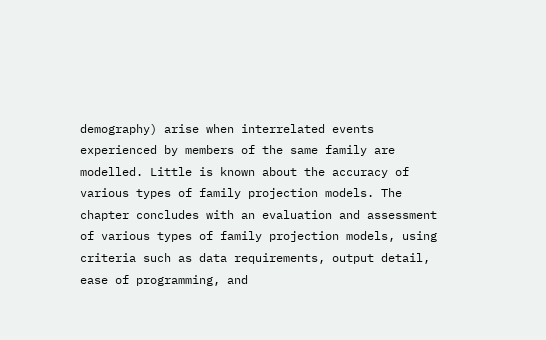demography) arise when interrelated events experienced by members of the same family are modelled. Little is known about the accuracy of various types of family projection models. The chapter concludes with an evaluation and assessment of various types of family projection models, using criteria such as data requirements, output detail, ease of programming, and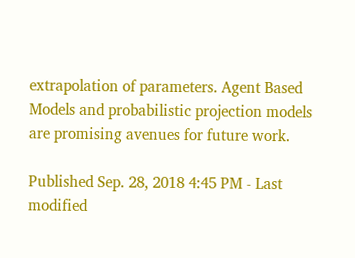extrapolation of parameters. Agent Based Models and probabilistic projection models are promising avenues for future work.

Published Sep. 28, 2018 4:45 PM - Last modified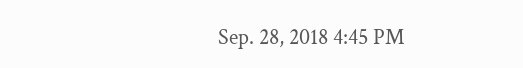Sep. 28, 2018 4:45 PM